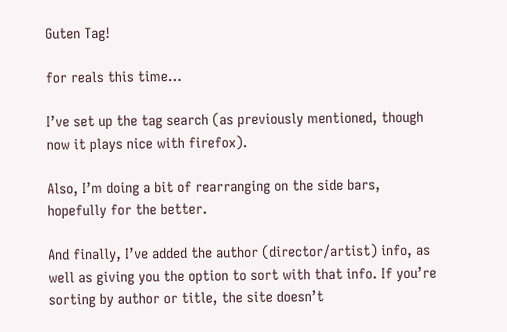Guten Tag!

for reals this time…

I’ve set up the tag search (as previously mentioned, though now it plays nice with firefox).

Also, I’m doing a bit of rearranging on the side bars, hopefully for the better.

And finally, I’ve added the author (director/artist) info, as well as giving you the option to sort with that info. If you’re sorting by author or title, the site doesn’t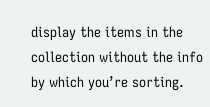display the items in the collection without the info by which you’re sorting.